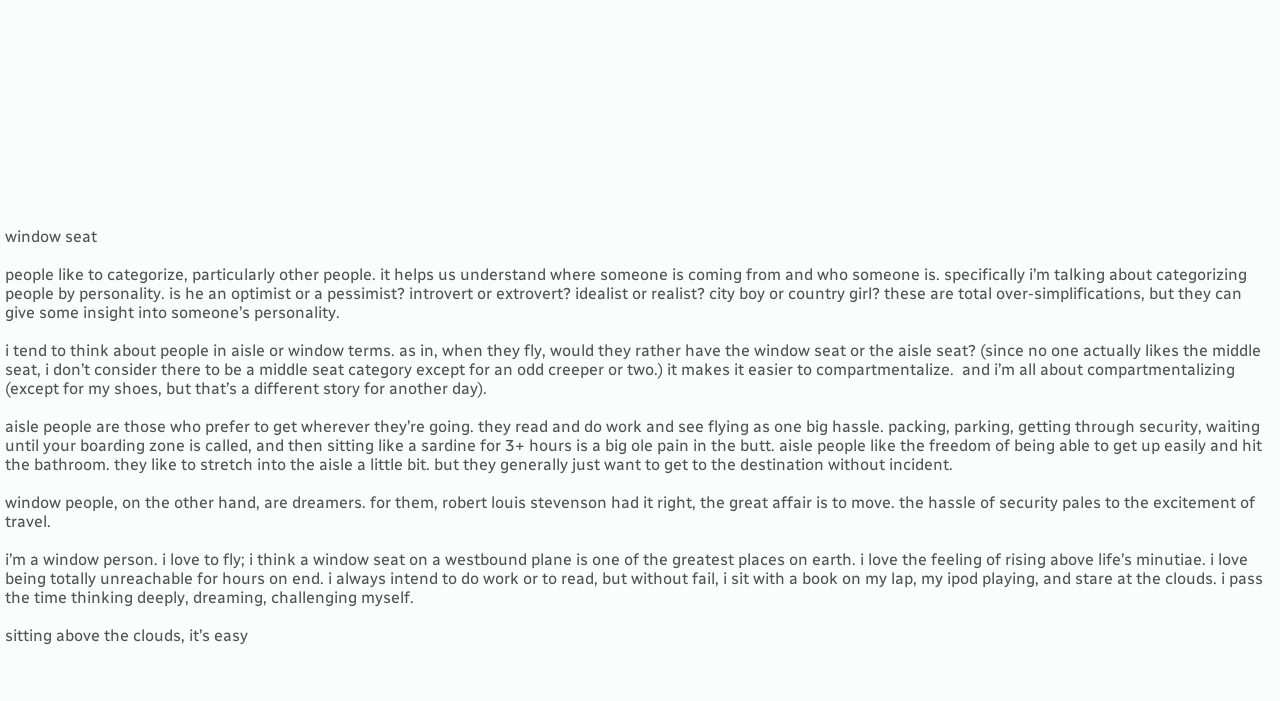window seat

people like to categorize, particularly other people. it helps us understand where someone is coming from and who someone is. specifically i’m talking about categorizing people by personality. is he an optimist or a pessimist? introvert or extrovert? idealist or realist? city boy or country girl? these are total over-simplifications, but they can give some insight into someone’s personality.

i tend to think about people in aisle or window terms. as in, when they fly, would they rather have the window seat or the aisle seat? (since no one actually likes the middle seat, i don’t consider there to be a middle seat category except for an odd creeper or two.) it makes it easier to compartmentalize.  and i’m all about compartmentalizing (except for my shoes, but that’s a different story for another day).

aisle people are those who prefer to get wherever they’re going. they read and do work and see flying as one big hassle. packing, parking, getting through security, waiting until your boarding zone is called, and then sitting like a sardine for 3+ hours is a big ole pain in the butt. aisle people like the freedom of being able to get up easily and hit the bathroom. they like to stretch into the aisle a little bit. but they generally just want to get to the destination without incident.

window people, on the other hand, are dreamers. for them, robert louis stevenson had it right, the great affair is to move. the hassle of security pales to the excitement of travel.

i’m a window person. i love to fly; i think a window seat on a westbound plane is one of the greatest places on earth. i love the feeling of rising above life’s minutiae. i love being totally unreachable for hours on end. i always intend to do work or to read, but without fail, i sit with a book on my lap, my ipod playing, and stare at the clouds. i pass the time thinking deeply, dreaming, challenging myself.

sitting above the clouds, it’s easy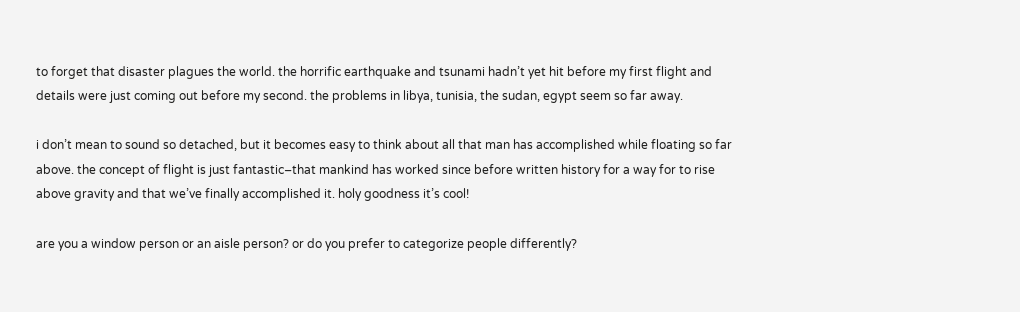to forget that disaster plagues the world. the horrific earthquake and tsunami hadn’t yet hit before my first flight and details were just coming out before my second. the problems in libya, tunisia, the sudan, egypt seem so far away.

i don’t mean to sound so detached, but it becomes easy to think about all that man has accomplished while floating so far above. the concept of flight is just fantastic–that mankind has worked since before written history for a way for to rise above gravity and that we’ve finally accomplished it. holy goodness it’s cool!

are you a window person or an aisle person? or do you prefer to categorize people differently?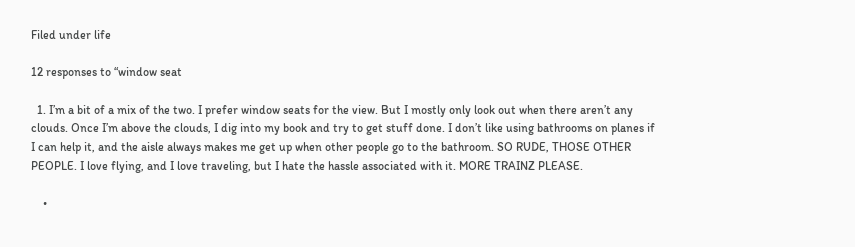Filed under life

12 responses to “window seat

  1. I’m a bit of a mix of the two. I prefer window seats for the view. But I mostly only look out when there aren’t any clouds. Once I’m above the clouds, I dig into my book and try to get stuff done. I don’t like using bathrooms on planes if I can help it, and the aisle always makes me get up when other people go to the bathroom. SO RUDE, THOSE OTHER PEOPLE. I love flying, and I love traveling, but I hate the hassle associated with it. MORE TRAINZ PLEASE.

    •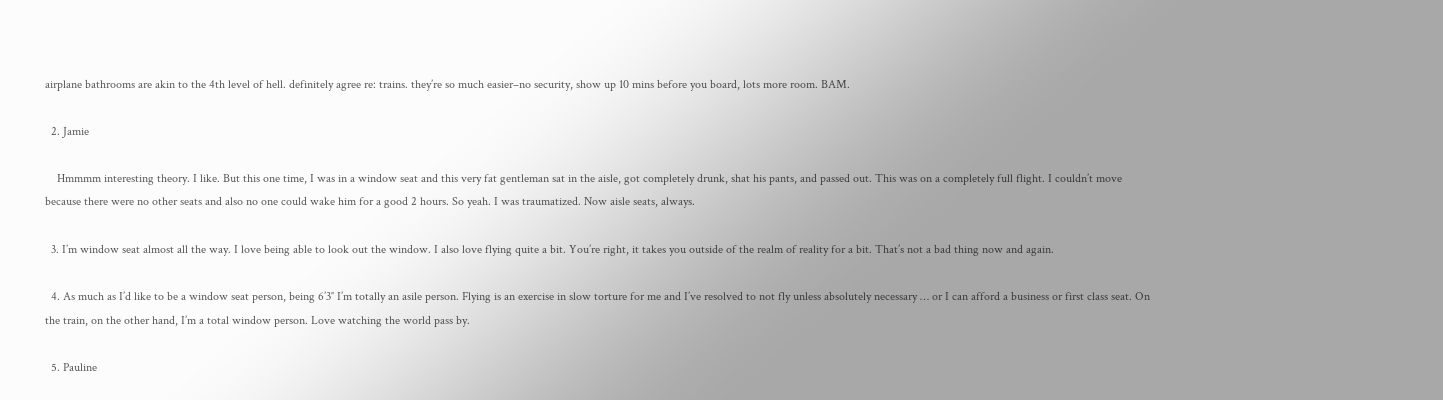airplane bathrooms are akin to the 4th level of hell. definitely agree re: trains. they’re so much easier–no security, show up 10 mins before you board, lots more room. BAM.

  2. Jamie

    Hmmmm interesting theory. I like. But this one time, I was in a window seat and this very fat gentleman sat in the aisle, got completely drunk, shat his pants, and passed out. This was on a completely full flight. I couldn’t move because there were no other seats and also no one could wake him for a good 2 hours. So yeah. I was traumatized. Now aisle seats, always.

  3. I’m window seat almost all the way. I love being able to look out the window. I also love flying quite a bit. You’re right, it takes you outside of the realm of reality for a bit. That’s not a bad thing now and again.

  4. As much as I’d like to be a window seat person, being 6’3″ I’m totally an asile person. Flying is an exercise in slow torture for me and I’ve resolved to not fly unless absolutely necessary … or I can afford a business or first class seat. On the train, on the other hand, I’m a total window person. Love watching the world pass by.

  5. Pauline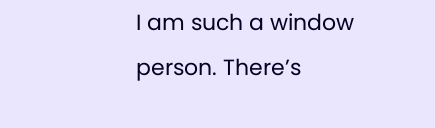I am such a window person. There’s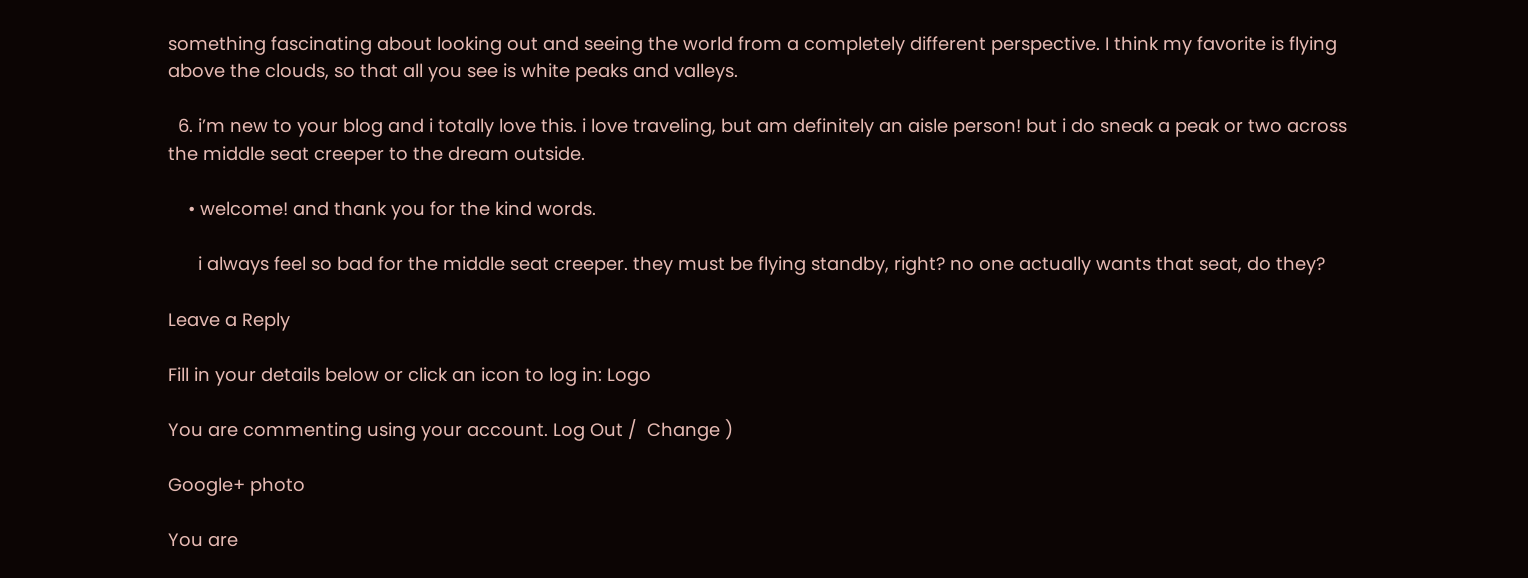something fascinating about looking out and seeing the world from a completely different perspective. I think my favorite is flying above the clouds, so that all you see is white peaks and valleys.

  6. i’m new to your blog and i totally love this. i love traveling, but am definitely an aisle person! but i do sneak a peak or two across the middle seat creeper to the dream outside.

    • welcome! and thank you for the kind words.

      i always feel so bad for the middle seat creeper. they must be flying standby, right? no one actually wants that seat, do they?

Leave a Reply

Fill in your details below or click an icon to log in: Logo

You are commenting using your account. Log Out /  Change )

Google+ photo

You are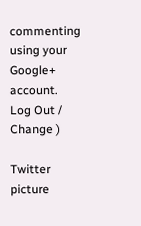commenting using your Google+ account. Log Out /  Change )

Twitter picture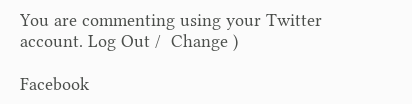You are commenting using your Twitter account. Log Out /  Change )

Facebook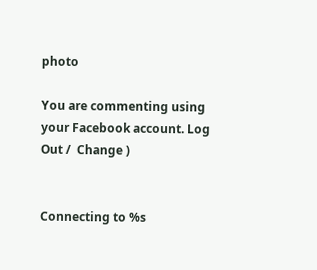photo

You are commenting using your Facebook account. Log Out /  Change )


Connecting to %s